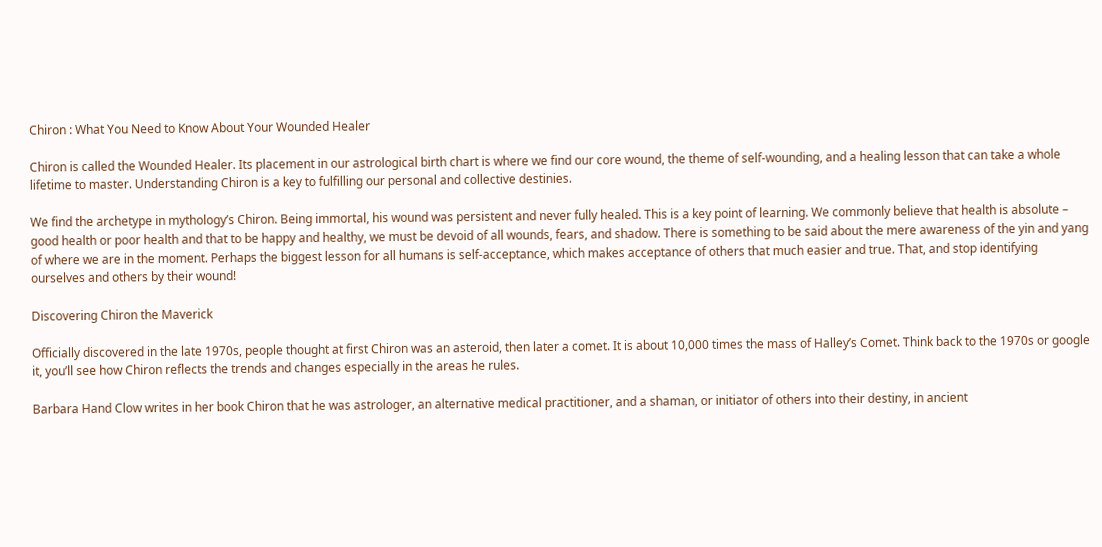Chiron : What You Need to Know About Your Wounded Healer

Chiron is called the Wounded Healer. Its placement in our astrological birth chart is where we find our core wound, the theme of self-wounding, and a healing lesson that can take a whole lifetime to master. Understanding Chiron is a key to fulfilling our personal and collective destinies.

We find the archetype in mythology’s Chiron. Being immortal, his wound was persistent and never fully healed. This is a key point of learning. We commonly believe that health is absolute – good health or poor health and that to be happy and healthy, we must be devoid of all wounds, fears, and shadow. There is something to be said about the mere awareness of the yin and yang of where we are in the moment. Perhaps the biggest lesson for all humans is self-acceptance, which makes acceptance of others that much easier and true. That, and stop identifying ourselves and others by their wound!

Discovering Chiron the Maverick

Officially discovered in the late 1970s, people thought at first Chiron was an asteroid, then later a comet. It is about 10,000 times the mass of Halley’s Comet. Think back to the 1970s or google it, you’ll see how Chiron reflects the trends and changes especially in the areas he rules.

Barbara Hand Clow writes in her book Chiron that he was astrologer, an alternative medical practitioner, and a shaman, or initiator of others into their destiny, in ancient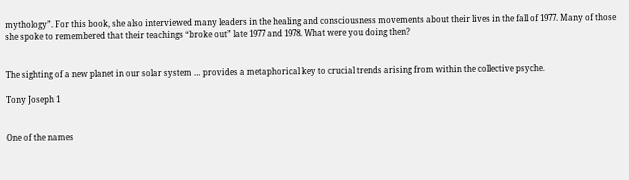mythology”. For this book, she also interviewed many leaders in the healing and consciousness movements about their lives in the fall of 1977. Many of those she spoke to remembered that their teachings “broke out” late 1977 and 1978. What were you doing then?


The sighting of a new planet in our solar system … provides a metaphorical key to crucial trends arising from within the collective psyche.

Tony Joseph 1


One of the names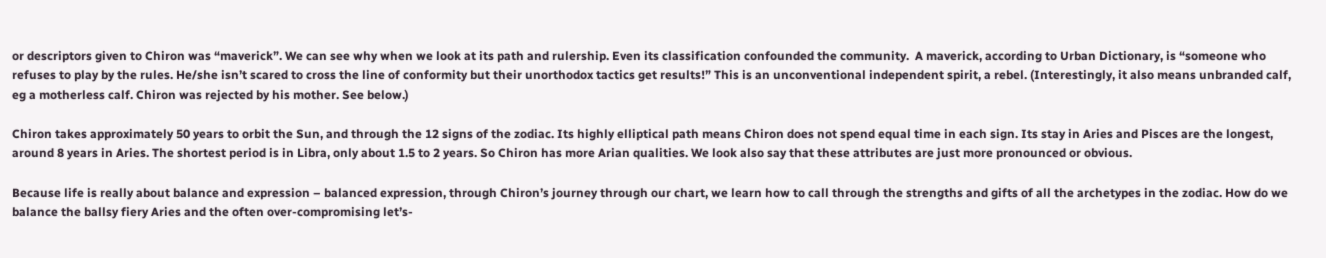or descriptors given to Chiron was “maverick”. We can see why when we look at its path and rulership. Even its classification confounded the community.  A maverick, according to Urban Dictionary, is “someone who refuses to play by the rules. He/she isn’t scared to cross the line of conformity but their unorthodox tactics get results!” This is an unconventional independent spirit, a rebel. (Interestingly, it also means unbranded calf, eg a motherless calf. Chiron was rejected by his mother. See below.)

Chiron takes approximately 50 years to orbit the Sun, and through the 12 signs of the zodiac. Its highly elliptical path means Chiron does not spend equal time in each sign. Its stay in Aries and Pisces are the longest, around 8 years in Aries. The shortest period is in Libra, only about 1.5 to 2 years. So Chiron has more Arian qualities. We look also say that these attributes are just more pronounced or obvious.

Because life is really about balance and expression – balanced expression, through Chiron’s journey through our chart, we learn how to call through the strengths and gifts of all the archetypes in the zodiac. How do we balance the ballsy fiery Aries and the often over-compromising let’s-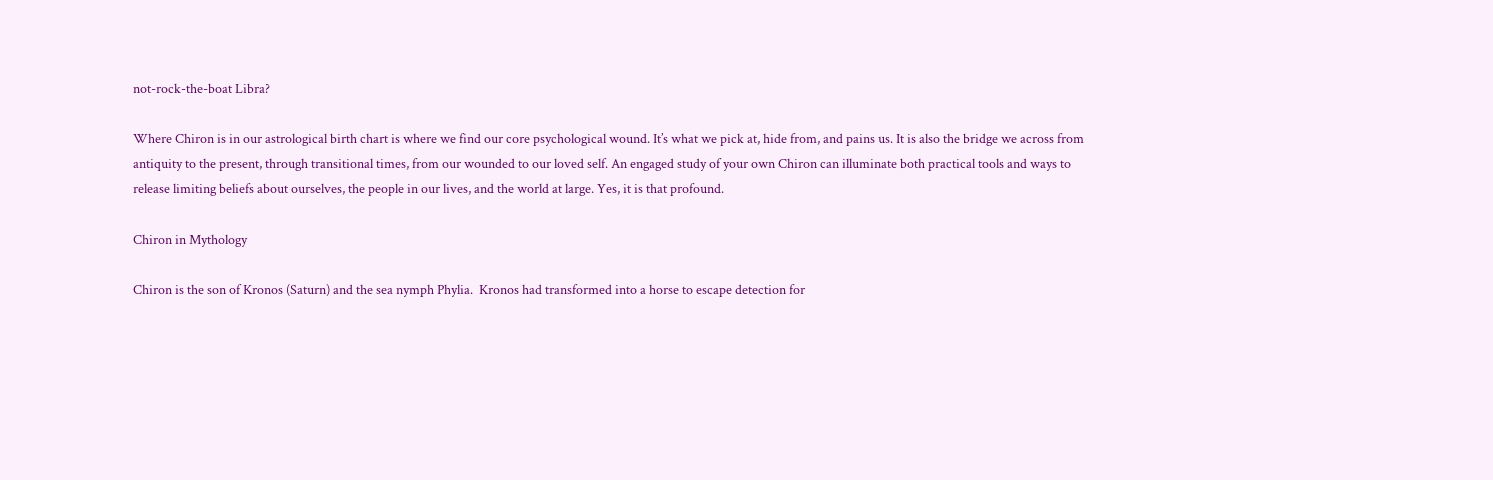not-rock-the-boat Libra?

Where Chiron is in our astrological birth chart is where we find our core psychological wound. It’s what we pick at, hide from, and pains us. It is also the bridge we across from antiquity to the present, through transitional times, from our wounded to our loved self. An engaged study of your own Chiron can illuminate both practical tools and ways to release limiting beliefs about ourselves, the people in our lives, and the world at large. Yes, it is that profound.

Chiron in Mythology

Chiron is the son of Kronos (Saturn) and the sea nymph Phylia.  Kronos had transformed into a horse to escape detection for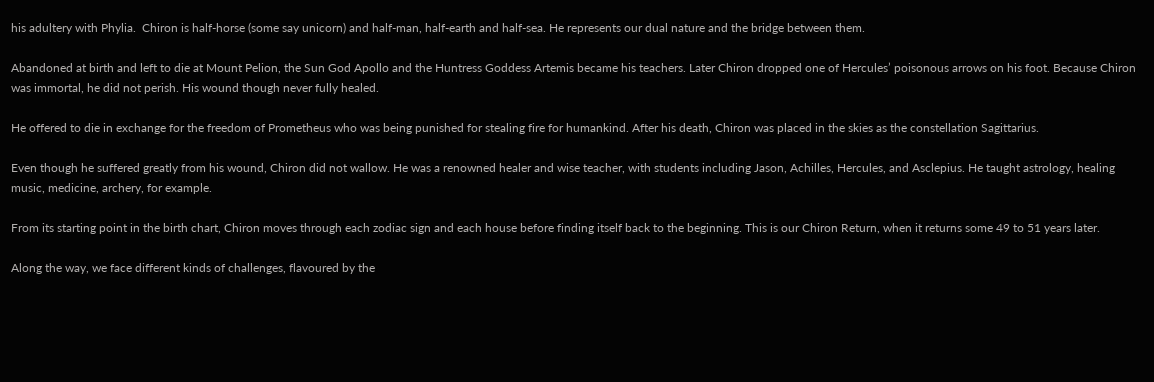his adultery with Phylia.  Chiron is half-horse (some say unicorn) and half-man, half-earth and half-sea. He represents our dual nature and the bridge between them.

Abandoned at birth and left to die at Mount Pelion, the Sun God Apollo and the Huntress Goddess Artemis became his teachers. Later Chiron dropped one of Hercules’ poisonous arrows on his foot. Because Chiron was immortal, he did not perish. His wound though never fully healed.

He offered to die in exchange for the freedom of Prometheus who was being punished for stealing fire for humankind. After his death, Chiron was placed in the skies as the constellation Sagittarius.

Even though he suffered greatly from his wound, Chiron did not wallow. He was a renowned healer and wise teacher, with students including Jason, Achilles, Hercules, and Asclepius. He taught astrology, healing music, medicine, archery, for example.

From its starting point in the birth chart, Chiron moves through each zodiac sign and each house before finding itself back to the beginning. This is our Chiron Return, when it returns some 49 to 51 years later.

Along the way, we face different kinds of challenges, flavoured by the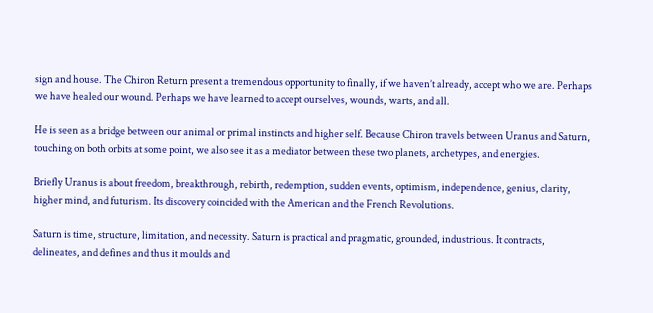sign and house. The Chiron Return present a tremendous opportunity to finally, if we haven’t already, accept who we are. Perhaps we have healed our wound. Perhaps we have learned to accept ourselves, wounds, warts, and all.

He is seen as a bridge between our animal or primal instincts and higher self. Because Chiron travels between Uranus and Saturn, touching on both orbits at some point, we also see it as a mediator between these two planets, archetypes, and energies.

Briefly Uranus is about freedom, breakthrough, rebirth, redemption, sudden events, optimism, independence, genius, clarity, higher mind, and futurism. Its discovery coincided with the American and the French Revolutions.

Saturn is time, structure, limitation, and necessity. Saturn is practical and pragmatic, grounded, industrious. It contracts, delineates, and defines and thus it moulds and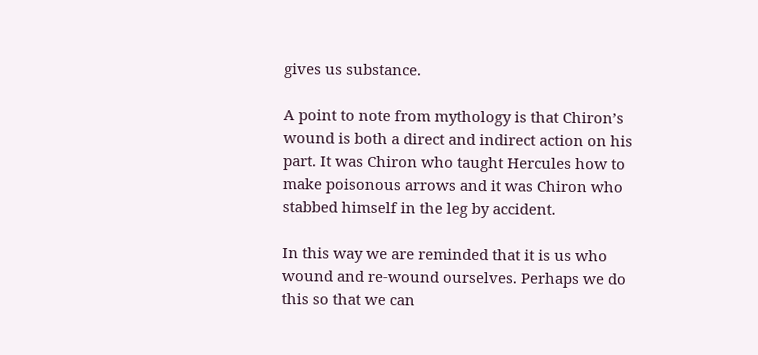gives us substance.

A point to note from mythology is that Chiron’s wound is both a direct and indirect action on his part. It was Chiron who taught Hercules how to make poisonous arrows and it was Chiron who stabbed himself in the leg by accident.

In this way we are reminded that it is us who wound and re-wound ourselves. Perhaps we do this so that we can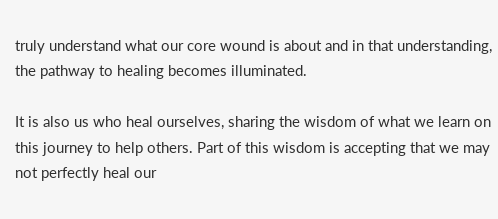truly understand what our core wound is about and in that understanding, the pathway to healing becomes illuminated.

It is also us who heal ourselves, sharing the wisdom of what we learn on this journey to help others. Part of this wisdom is accepting that we may not perfectly heal our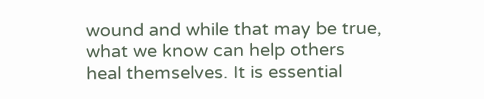wound and while that may be true, what we know can help others heal themselves. It is essential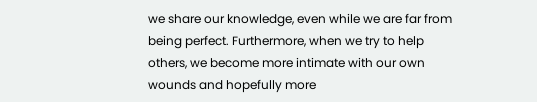we share our knowledge, even while we are far from being perfect. Furthermore, when we try to help others, we become more intimate with our own wounds and hopefully more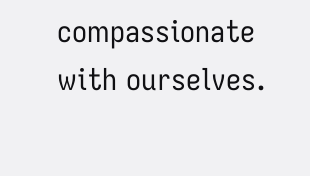compassionate with ourselves.